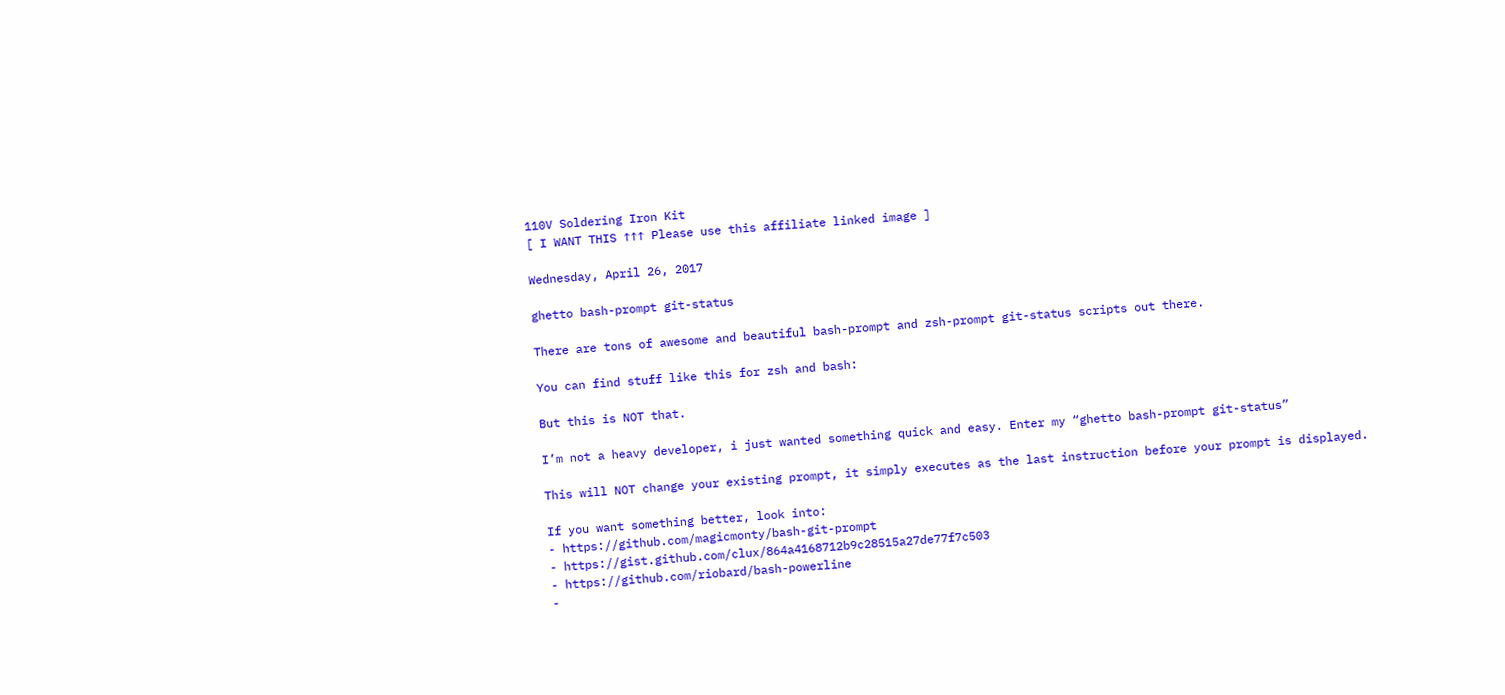110V Soldering Iron Kit
[ I WANT THIS ↑↑↑ Please use this affiliate linked image ]

Wednesday, April 26, 2017

ghetto bash-prompt git-status

There are tons of awesome and beautiful bash-prompt and zsh-prompt git-status scripts out there.

You can find stuff like this for zsh and bash:

But this is NOT that.

I’m not a heavy developer, i just wanted something quick and easy. Enter my “ghetto bash-prompt git-status”

This will NOT change your existing prompt, it simply executes as the last instruction before your prompt is displayed.

If you want something better, look into:
- https://github.com/magicmonty/bash-git-prompt
- https://gist.github.com/clux/864a4168712b9c28515a27de77f7c503
- https://github.com/riobard/bash-powerline
-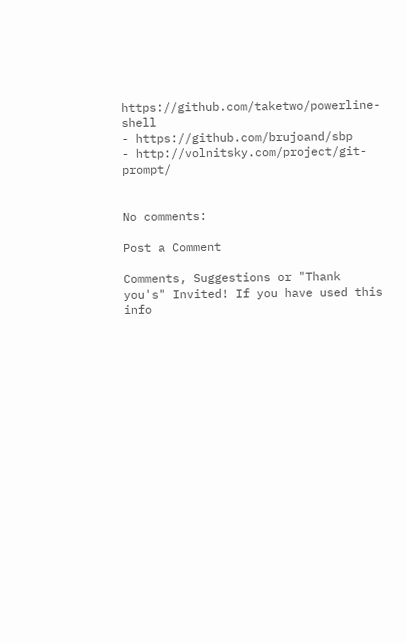https://github.com/taketwo/powerline-shell
- https://github.com/brujoand/sbp
- http://volnitsky.com/project/git-prompt/


No comments:

Post a Comment

Comments, Suggestions or "Thank you's" Invited! If you have used this info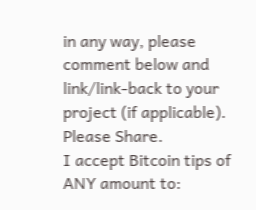in any way, please comment below and link/link-back to your project (if applicable). Please Share.
I accept Bitcoin tips of ANY amount to: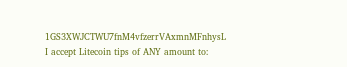1GS3XWJCTWU7fnM4vfzerrVAxmnMFnhysL
I accept Litecoin tips of ANY amount to: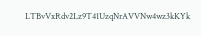LTBvVxRdv2Lz9T41UzqNrAVVNw4wz3kKYk